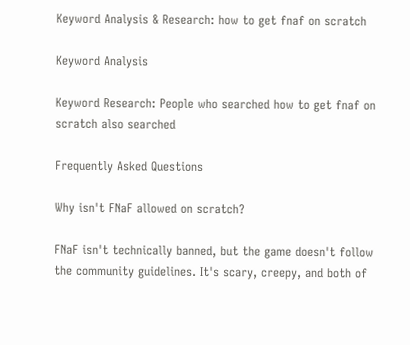Keyword Analysis & Research: how to get fnaf on scratch

Keyword Analysis

Keyword Research: People who searched how to get fnaf on scratch also searched

Frequently Asked Questions

Why isn't FNaF allowed on scratch?

FNaF isn't technically banned, but the game doesn't follow the community guidelines. It's scary, creepy, and both of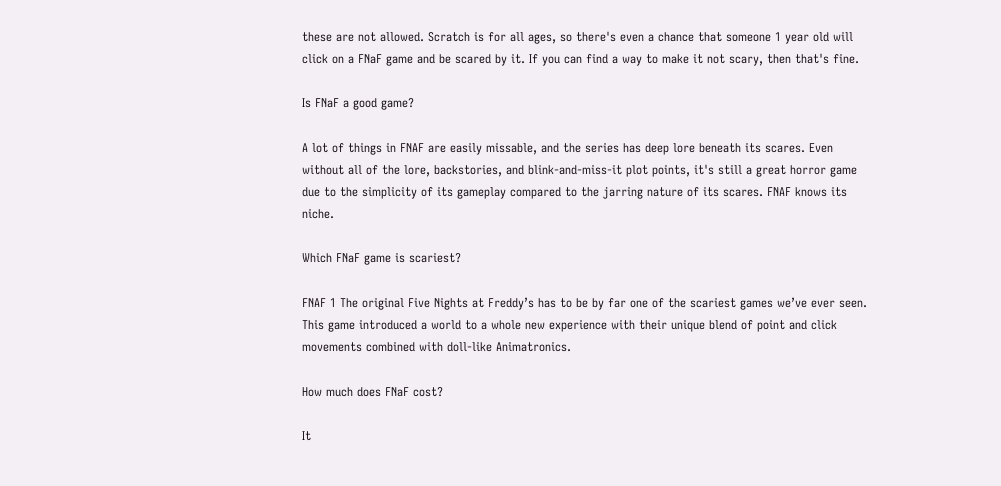these are not allowed. Scratch is for all ages, so there's even a chance that someone 1 year old will click on a FNaF game and be scared by it. If you can find a way to make it not scary, then that's fine.

Is FNaF a good game?

A lot of things in FNAF are easily missable, and the series has deep lore beneath its scares. Even without all of the lore, backstories, and blink-and-miss-it plot points, it's still a great horror game due to the simplicity of its gameplay compared to the jarring nature of its scares. FNAF knows its niche.

Which FNaF game is scariest?

FNAF 1 The original Five Nights at Freddy’s has to be by far one of the scariest games we’ve ever seen. This game introduced a world to a whole new experience with their unique blend of point and click movements combined with doll-like Animatronics.

How much does FNaF cost?

It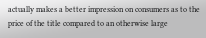actually makes a better impression on consumers as to the price of the title compared to an otherwise large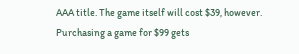AAA title. The game itself will cost $39, however. Purchasing a game for $99 gets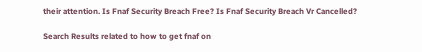their attention. Is Fnaf Security Breach Free? Is Fnaf Security Breach Vr Cancelled?

Search Results related to how to get fnaf on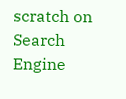scratch on Search Engine